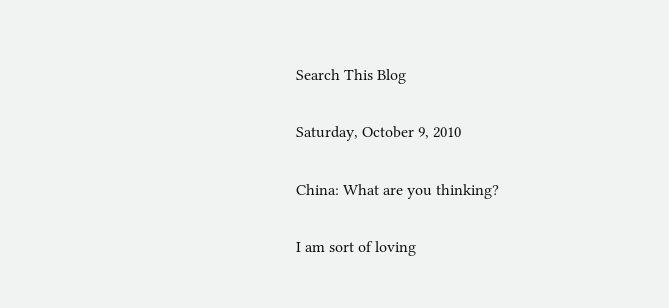Search This Blog

Saturday, October 9, 2010

China: What are you thinking?

I am sort of loving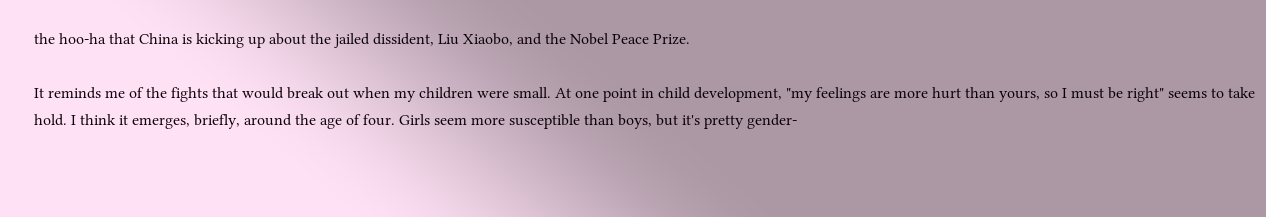the hoo-ha that China is kicking up about the jailed dissident, Liu Xiaobo, and the Nobel Peace Prize.

It reminds me of the fights that would break out when my children were small. At one point in child development, "my feelings are more hurt than yours, so I must be right" seems to take hold. I think it emerges, briefly, around the age of four. Girls seem more susceptible than boys, but it's pretty gender-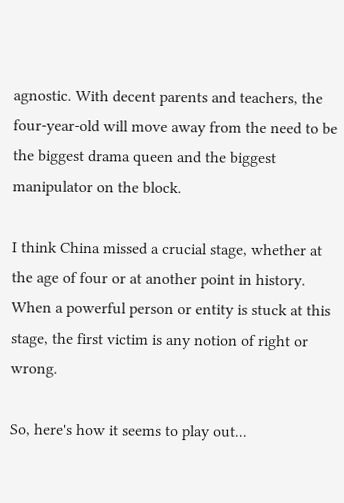agnostic. With decent parents and teachers, the four-year-old will move away from the need to be the biggest drama queen and the biggest manipulator on the block.

I think China missed a crucial stage, whether at the age of four or at another point in history. When a powerful person or entity is stuck at this stage, the first victim is any notion of right or wrong.

So, here's how it seems to play out...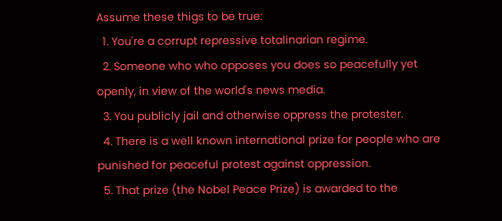Assume these thigs to be true:
  1. You're a corrupt repressive totalinarian regime.
  2. Someone who who opposes you does so peacefully yet openly, in view of the world's news media.
  3. You publicly jail and otherwise oppress the protester.
  4. There is a well known international prize for people who are punished for peaceful protest against oppression.
  5. That prize (the Nobel Peace Prize) is awarded to the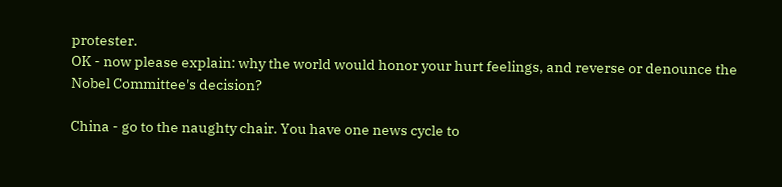protester.
OK - now please explain: why the world would honor your hurt feelings, and reverse or denounce the Nobel Committee's decision?

China - go to the naughty chair. You have one news cycle to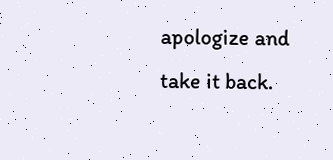apologize and take it back.